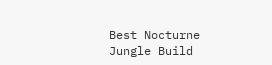Best Nocturne Jungle Build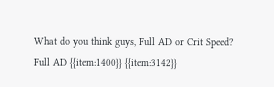What do you think guys, Full AD or Crit Speed? Full AD {{item:1400}} {{item:3142}}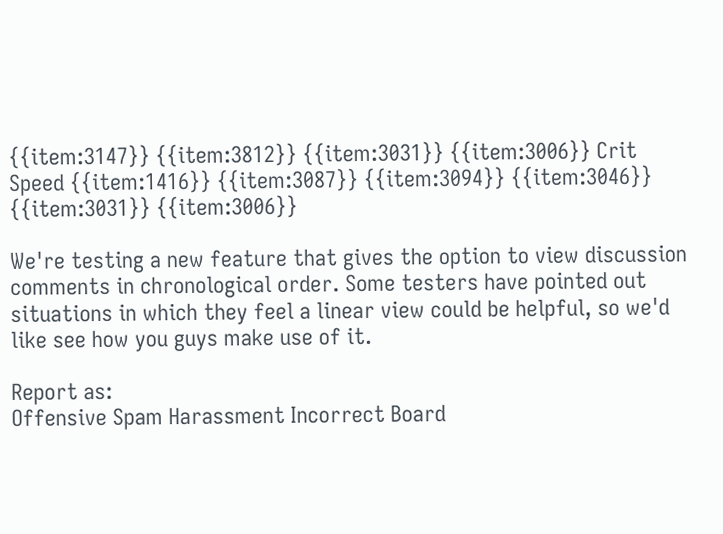{{item:3147}} {{item:3812}} {{item:3031}} {{item:3006}} Crit Speed {{item:1416}} {{item:3087}} {{item:3094}} {{item:3046}} {{item:3031}} {{item:3006}}

We're testing a new feature that gives the option to view discussion comments in chronological order. Some testers have pointed out situations in which they feel a linear view could be helpful, so we'd like see how you guys make use of it.

Report as:
Offensive Spam Harassment Incorrect Board